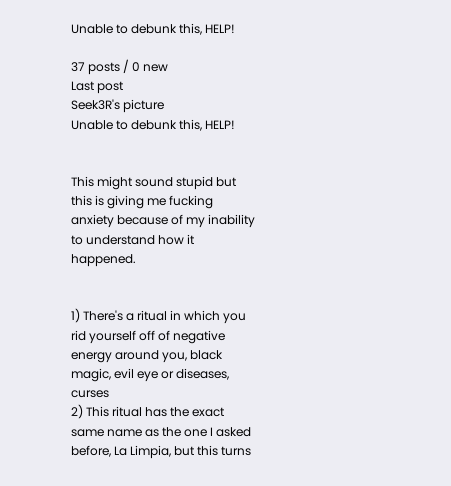Unable to debunk this, HELP!

37 posts / 0 new
Last post
Seek3R's picture
Unable to debunk this, HELP!


This might sound stupid but this is giving me fucking anxiety because of my inability to understand how it happened.


1) There's a ritual in which you rid yourself off of negative energy around you, black magic, evil eye or diseases, curses
2) This ritual has the exact same name as the one I asked before, La Limpia, but this turns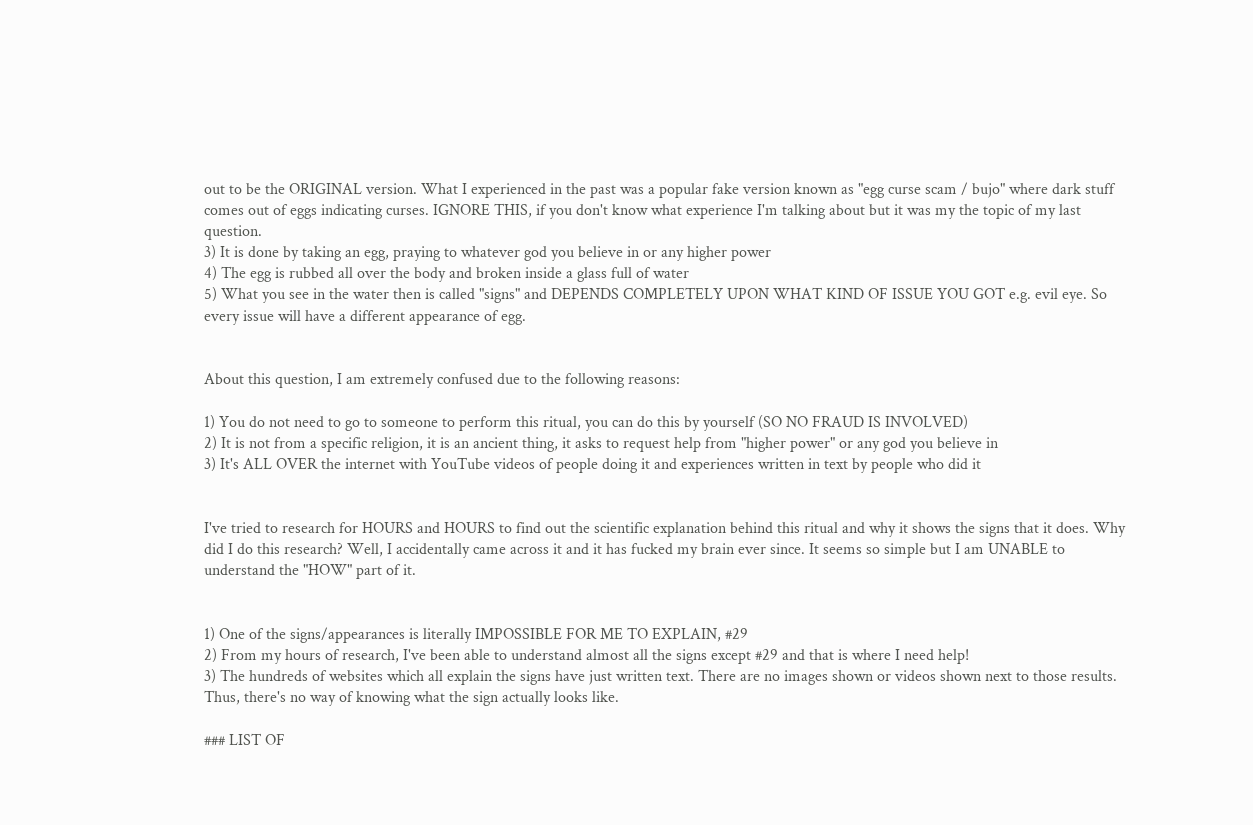out to be the ORIGINAL version. What I experienced in the past was a popular fake version known as "egg curse scam / bujo" where dark stuff comes out of eggs indicating curses. IGNORE THIS, if you don't know what experience I'm talking about but it was my the topic of my last question.
3) It is done by taking an egg, praying to whatever god you believe in or any higher power
4) The egg is rubbed all over the body and broken inside a glass full of water
5) What you see in the water then is called "signs" and DEPENDS COMPLETELY UPON WHAT KIND OF ISSUE YOU GOT e.g. evil eye. So every issue will have a different appearance of egg.


About this question, I am extremely confused due to the following reasons:

1) You do not need to go to someone to perform this ritual, you can do this by yourself (SO NO FRAUD IS INVOLVED)
2) It is not from a specific religion, it is an ancient thing, it asks to request help from "higher power" or any god you believe in
3) It's ALL OVER the internet with YouTube videos of people doing it and experiences written in text by people who did it


I've tried to research for HOURS and HOURS to find out the scientific explanation behind this ritual and why it shows the signs that it does. Why did I do this research? Well, I accidentally came across it and it has fucked my brain ever since. It seems so simple but I am UNABLE to understand the "HOW" part of it.


1) One of the signs/appearances is literally IMPOSSIBLE FOR ME TO EXPLAIN, #29
2) From my hours of research, I've been able to understand almost all the signs except #29 and that is where I need help!
3) The hundreds of websites which all explain the signs have just written text. There are no images shown or videos shown next to those results. Thus, there's no way of knowing what the sign actually looks like.

### LIST OF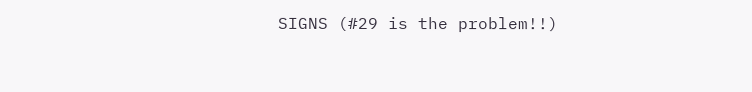SIGNS (#29 is the problem!!)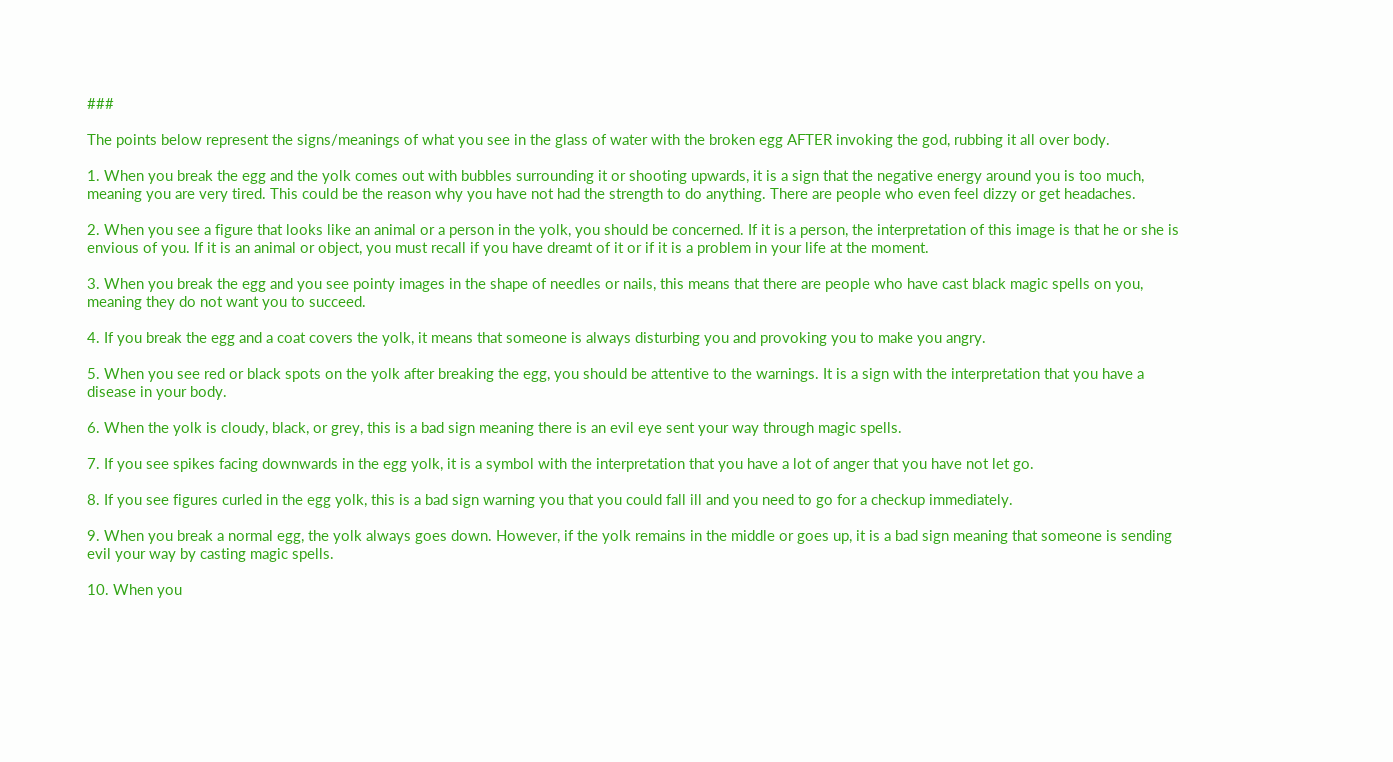###

The points below represent the signs/meanings of what you see in the glass of water with the broken egg AFTER invoking the god, rubbing it all over body.

1. When you break the egg and the yolk comes out with bubbles surrounding it or shooting upwards, it is a sign that the negative energy around you is too much, meaning you are very tired. This could be the reason why you have not had the strength to do anything. There are people who even feel dizzy or get headaches.

2. When you see a figure that looks like an animal or a person in the yolk, you should be concerned. If it is a person, the interpretation of this image is that he or she is envious of you. If it is an animal or object, you must recall if you have dreamt of it or if it is a problem in your life at the moment.

3. When you break the egg and you see pointy images in the shape of needles or nails, this means that there are people who have cast black magic spells on you, meaning they do not want you to succeed.

4. If you break the egg and a coat covers the yolk, it means that someone is always disturbing you and provoking you to make you angry.

5. When you see red or black spots on the yolk after breaking the egg, you should be attentive to the warnings. It is a sign with the interpretation that you have a disease in your body.

6. When the yolk is cloudy, black, or grey, this is a bad sign meaning there is an evil eye sent your way through magic spells.

7. If you see spikes facing downwards in the egg yolk, it is a symbol with the interpretation that you have a lot of anger that you have not let go.

8. If you see figures curled in the egg yolk, this is a bad sign warning you that you could fall ill and you need to go for a checkup immediately.

9. When you break a normal egg, the yolk always goes down. However, if the yolk remains in the middle or goes up, it is a bad sign meaning that someone is sending evil your way by casting magic spells.

10. When you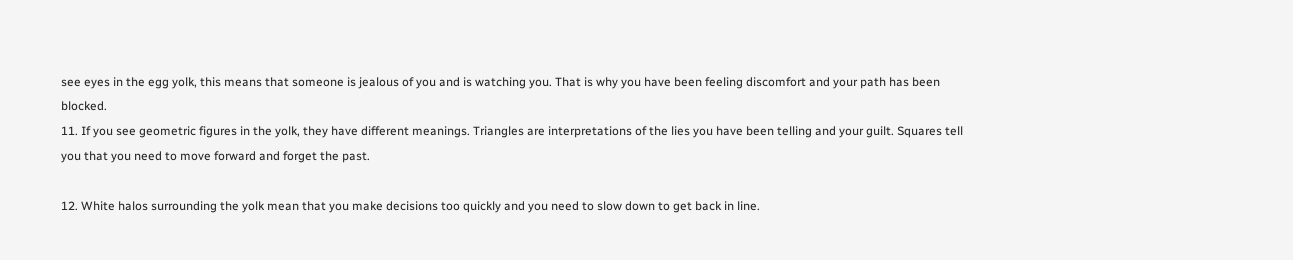see eyes in the egg yolk, this means that someone is jealous of you and is watching you. That is why you have been feeling discomfort and your path has been blocked.
11. If you see geometric figures in the yolk, they have different meanings. Triangles are interpretations of the lies you have been telling and your guilt. Squares tell you that you need to move forward and forget the past.

12. White halos surrounding the yolk mean that you make decisions too quickly and you need to slow down to get back in line.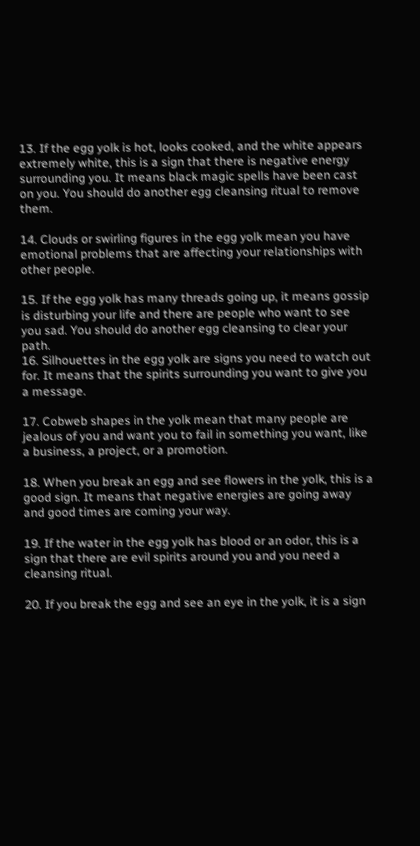13. If the egg yolk is hot, looks cooked, and the white appears extremely white, this is a sign that there is negative energy surrounding you. It means black magic spells have been cast on you. You should do another egg cleansing ritual to remove them.

14. Clouds or swirling figures in the egg yolk mean you have emotional problems that are affecting your relationships with other people.

15. If the egg yolk has many threads going up, it means gossip is disturbing your life and there are people who want to see you sad. You should do another egg cleansing to clear your path.
16. Silhouettes in the egg yolk are signs you need to watch out for. It means that the spirits surrounding you want to give you a message.

17. Cobweb shapes in the yolk mean that many people are jealous of you and want you to fail in something you want, like a business, a project, or a promotion.

18. When you break an egg and see flowers in the yolk, this is a good sign. It means that negative energies are going away and good times are coming your way.

19. If the water in the egg yolk has blood or an odor, this is a sign that there are evil spirits around you and you need a cleansing ritual.

20. If you break the egg and see an eye in the yolk, it is a sign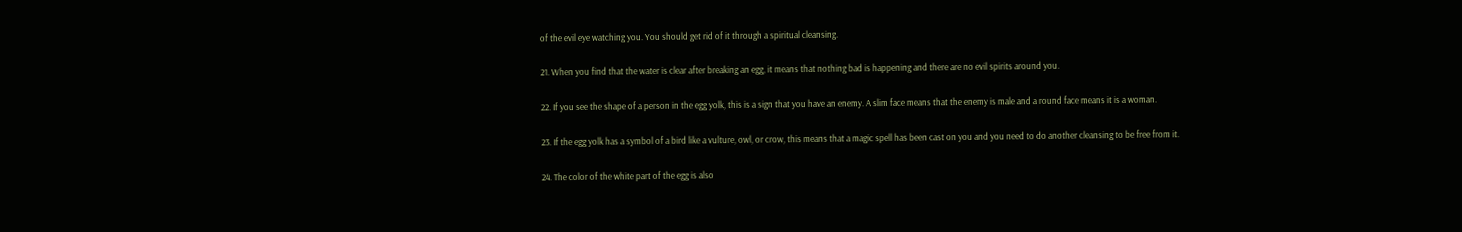of the evil eye watching you. You should get rid of it through a spiritual cleansing.

21. When you find that the water is clear after breaking an egg, it means that nothing bad is happening and there are no evil spirits around you.

22. If you see the shape of a person in the egg yolk, this is a sign that you have an enemy. A slim face means that the enemy is male and a round face means it is a woman.

23. If the egg yolk has a symbol of a bird like a vulture, owl, or crow, this means that a magic spell has been cast on you and you need to do another cleansing to be free from it.

24. The color of the white part of the egg is also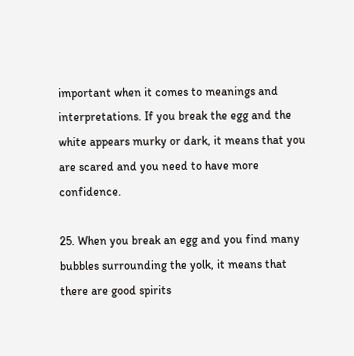important when it comes to meanings and interpretations. If you break the egg and the white appears murky or dark, it means that you are scared and you need to have more confidence.

25. When you break an egg and you find many bubbles surrounding the yolk, it means that there are good spirits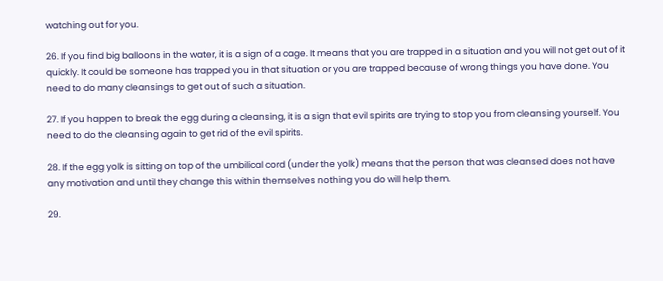watching out for you.

26. If you find big balloons in the water, it is a sign of a cage. It means that you are trapped in a situation and you will not get out of it quickly. It could be someone has trapped you in that situation or you are trapped because of wrong things you have done. You need to do many cleansings to get out of such a situation.

27. If you happen to break the egg during a cleansing, it is a sign that evil spirits are trying to stop you from cleansing yourself. You need to do the cleansing again to get rid of the evil spirits.

28. If the egg yolk is sitting on top of the umbilical cord (under the yolk) means that the person that was cleansed does not have any motivation and until they change this within themselves nothing you do will help them.

29.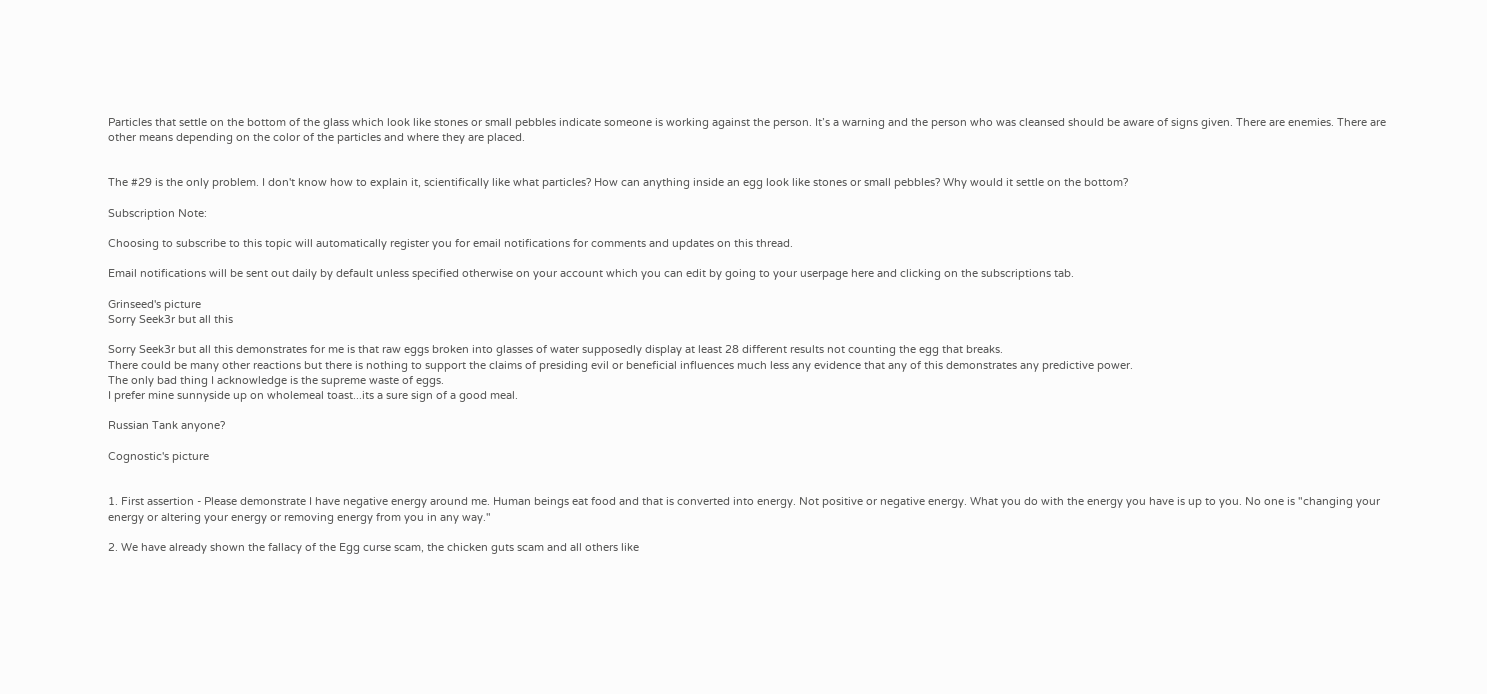Particles that settle on the bottom of the glass which look like stones or small pebbles indicate someone is working against the person. It’s a warning and the person who was cleansed should be aware of signs given. There are enemies. There are other means depending on the color of the particles and where they are placed.


The #29 is the only problem. I don't know how to explain it, scientifically like what particles? How can anything inside an egg look like stones or small pebbles? Why would it settle on the bottom?

Subscription Note:

Choosing to subscribe to this topic will automatically register you for email notifications for comments and updates on this thread.

Email notifications will be sent out daily by default unless specified otherwise on your account which you can edit by going to your userpage here and clicking on the subscriptions tab.

Grinseed's picture
Sorry Seek3r but all this

Sorry Seek3r but all this demonstrates for me is that raw eggs broken into glasses of water supposedly display at least 28 different results not counting the egg that breaks.
There could be many other reactions but there is nothing to support the claims of presiding evil or beneficial influences much less any evidence that any of this demonstrates any predictive power.
The only bad thing I acknowledge is the supreme waste of eggs.
I prefer mine sunnyside up on wholemeal toast...its a sure sign of a good meal.

Russian Tank anyone?

Cognostic's picture


1. First assertion - Please demonstrate I have negative energy around me. Human beings eat food and that is converted into energy. Not positive or negative energy. What you do with the energy you have is up to you. No one is "changing your energy or altering your energy or removing energy from you in any way."

2. We have already shown the fallacy of the Egg curse scam, the chicken guts scam and all others like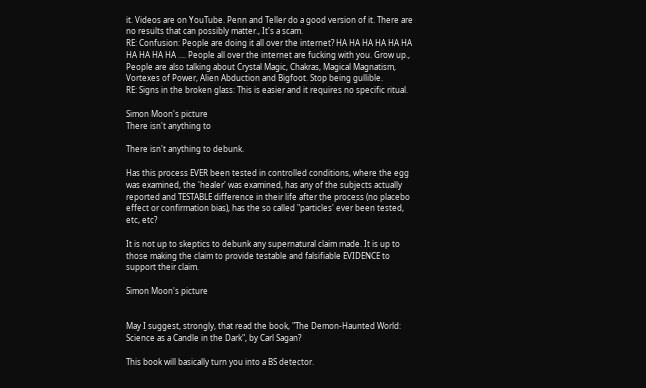it. Videos are on YouTube. Penn and Teller do a good version of it. There are no results that can possibly matter., It's a scam.
RE: Confusion: People are doing it all over the internet? HA HA HA HA HA HA HA HA HA HA .... People all over the internet are fucking with you. Grow up., People are also talking about Crystal Magic, Chakras, Magical Magnatism, Vortexes of Power, Alien Abduction and Bigfoot. Stop being gullible.
RE: Signs in the broken glass: This is easier and it requires no specific ritual.

Simon Moon's picture
There isn't anything to

There isn't anything to debunk.

Has this process EVER been tested in controlled conditions, where the egg was examined, the 'healer' was examined, has any of the subjects actually reported and TESTABLE difference in their life after the process (no placebo effect or confirmation bias), has the so called "particles' ever been tested, etc, etc?

It is not up to skeptics to debunk any supernatural claim made. It is up to those making the claim to provide testable and falsifiable EVIDENCE to support their claim.

Simon Moon's picture


May I suggest, strongly, that read the book, "The Demon-Haunted World: Science as a Candle in the Dark", by Carl Sagan?

This book will basically turn you into a BS detector.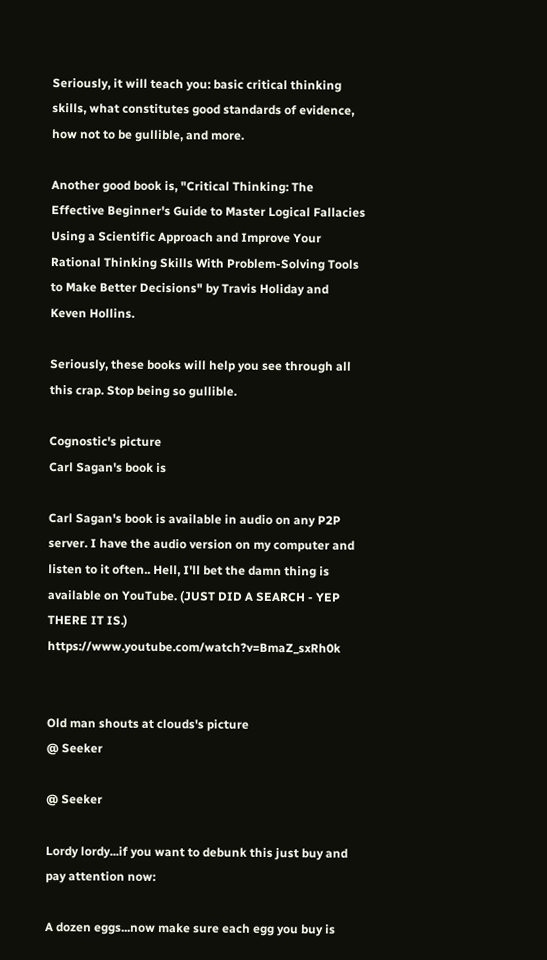Seriously, it will teach you: basic critical thinking skills, what constitutes good standards of evidence, how not to be gullible, and more.

Another good book is, "Critical Thinking: The Effective Beginner's Guide to Master Logical Fallacies Using a Scientific Approach and Improve Your Rational Thinking Skills With Problem-Solving Tools to Make Better Decisions" by Travis Holiday and Keven Hollins.

Seriously, these books will help you see through all this crap. Stop being so gullible.

Cognostic's picture
Carl Sagan's book is

Carl Sagan's book is available in audio on any P2P server. I have the audio version on my computer and listen to it often.. Hell, I'll bet the damn thing is available on YouTube. (JUST DID A SEARCH - YEP THERE IT IS.) https://www.youtube.com/watch?v=BmaZ_sxRh0k


Old man shouts at clouds's picture
@ Seeker

@ Seeker

Lordy lordy...if you want to debunk this just buy and pay attention now:

A dozen eggs...now make sure each egg you buy is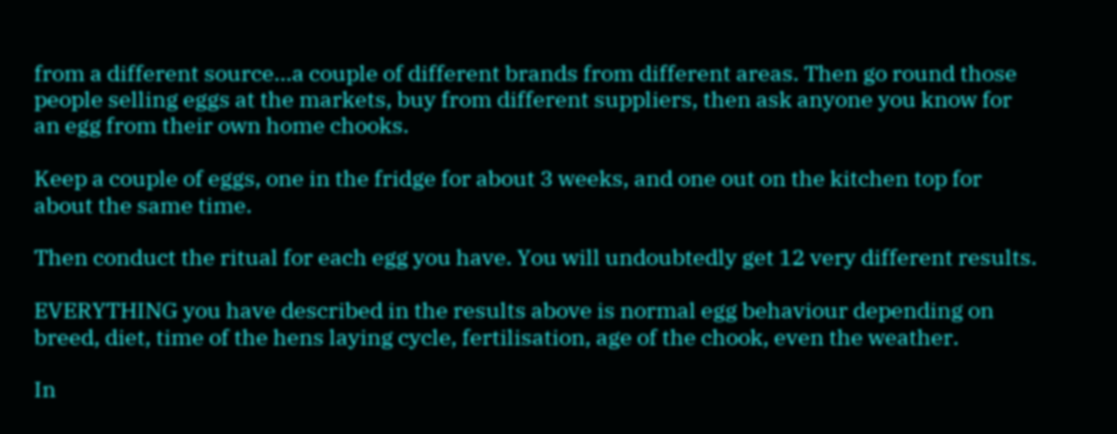from a different source...a couple of different brands from different areas. Then go round those people selling eggs at the markets, buy from different suppliers, then ask anyone you know for an egg from their own home chooks.

Keep a couple of eggs, one in the fridge for about 3 weeks, and one out on the kitchen top for about the same time.

Then conduct the ritual for each egg you have. You will undoubtedly get 12 very different results.

EVERYTHING you have described in the results above is normal egg behaviour depending on breed, diet, time of the hens laying cycle, fertilisation, age of the chook, even the weather.

In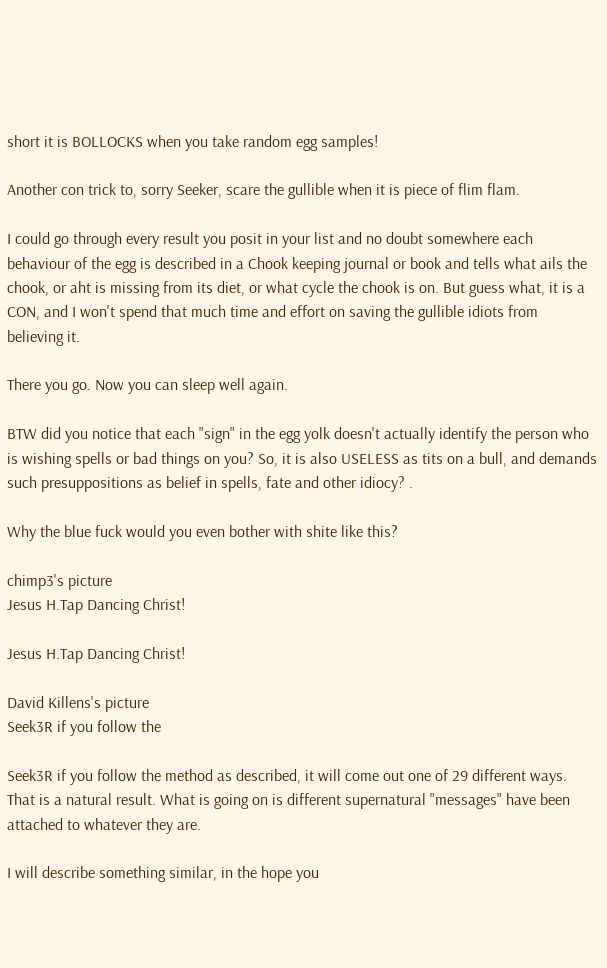short it is BOLLOCKS when you take random egg samples!

Another con trick to, sorry Seeker, scare the gullible when it is piece of flim flam.

I could go through every result you posit in your list and no doubt somewhere each behaviour of the egg is described in a Chook keeping journal or book and tells what ails the chook, or aht is missing from its diet, or what cycle the chook is on. But guess what, it is a CON, and I won't spend that much time and effort on saving the gullible idiots from believing it.

There you go. Now you can sleep well again.

BTW did you notice that each "sign" in the egg yolk doesn't actually identify the person who is wishing spells or bad things on you? So, it is also USELESS as tits on a bull, and demands such presuppositions as belief in spells, fate and other idiocy? .

Why the blue fuck would you even bother with shite like this?

chimp3's picture
Jesus H.Tap Dancing Christ!

Jesus H.Tap Dancing Christ!

David Killens's picture
Seek3R if you follow the

Seek3R if you follow the method as described, it will come out one of 29 different ways. That is a natural result. What is going on is different supernatural "messages" have been attached to whatever they are.

I will describe something similar, in the hope you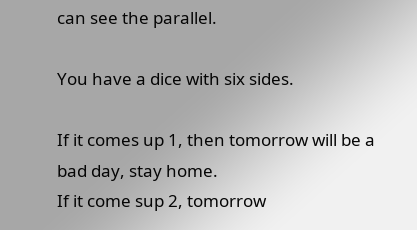can see the parallel.

You have a dice with six sides.

If it comes up 1, then tomorrow will be a bad day, stay home.
If it come sup 2, tomorrow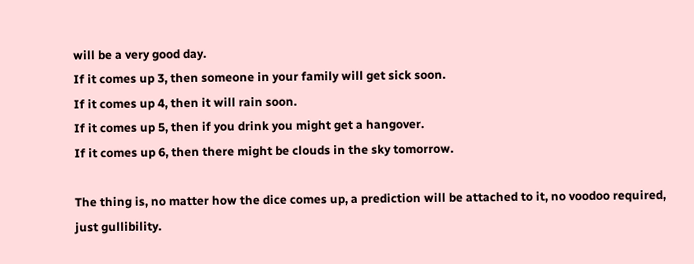will be a very good day.
If it comes up 3, then someone in your family will get sick soon.
If it comes up 4, then it will rain soon.
If it comes up 5, then if you drink you might get a hangover.
If it comes up 6, then there might be clouds in the sky tomorrow.

The thing is, no matter how the dice comes up, a prediction will be attached to it, no voodoo required, just gullibility.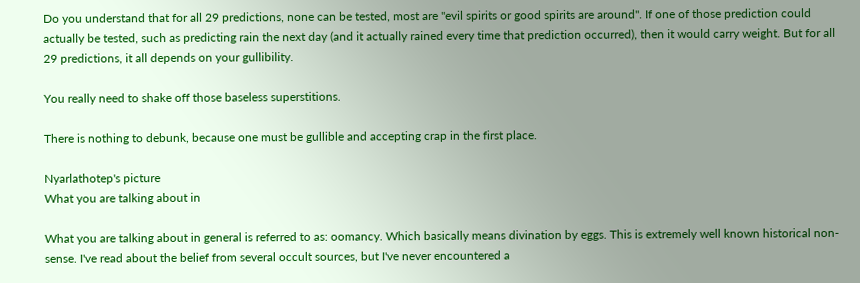Do you understand that for all 29 predictions, none can be tested, most are "evil spirits or good spirits are around". If one of those prediction could actually be tested, such as predicting rain the next day (and it actually rained every time that prediction occurred), then it would carry weight. But for all 29 predictions, it all depends on your gullibility.

You really need to shake off those baseless superstitions.

There is nothing to debunk, because one must be gullible and accepting crap in the first place.

Nyarlathotep's picture
What you are talking about in

What you are talking about in general is referred to as: oomancy. Which basically means divination by eggs. This is extremely well known historical non-sense. I've read about the belief from several occult sources, but I've never encountered a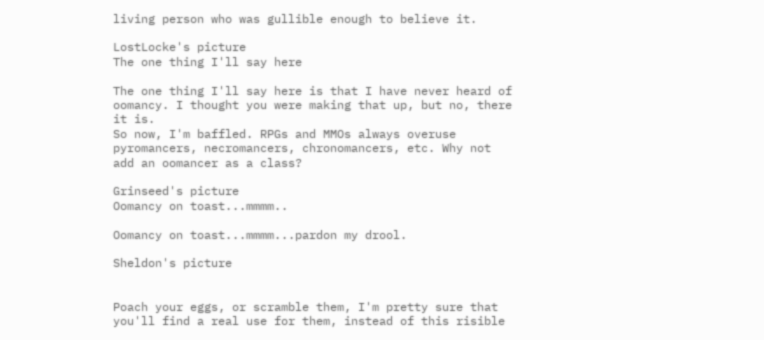living person who was gullible enough to believe it.

LostLocke's picture
The one thing I'll say here

The one thing I'll say here is that I have never heard of oomancy. I thought you were making that up, but no, there it is.
So now, I'm baffled. RPGs and MMOs always overuse pyromancers, necromancers, chronomancers, etc. Why not add an oomancer as a class?

Grinseed's picture
Oomancy on toast...mmmm..

Oomancy on toast...mmmm...pardon my drool.

Sheldon's picture


Poach your eggs, or scramble them, I'm pretty sure that you'll find a real use for them, instead of this risible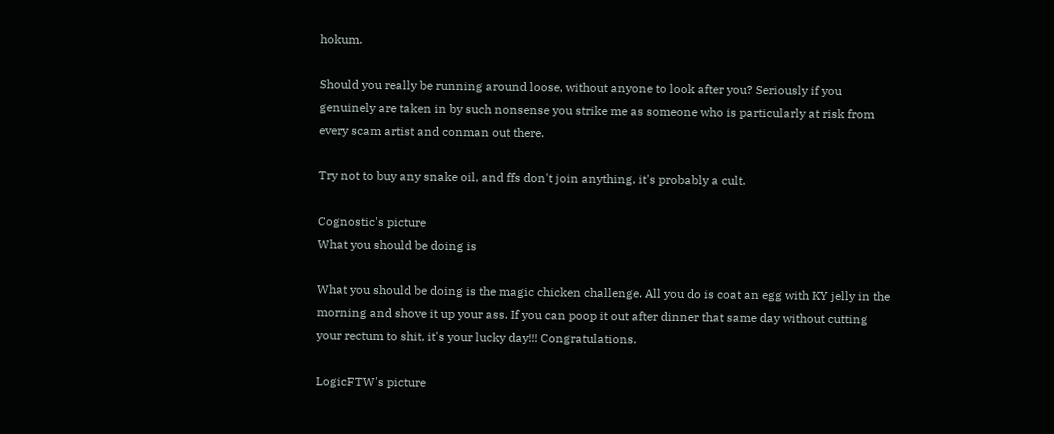hokum.

Should you really be running around loose, without anyone to look after you? Seriously if you genuinely are taken in by such nonsense you strike me as someone who is particularly at risk from every scam artist and conman out there.

Try not to buy any snake oil, and ffs don't join anything, it's probably a cult.

Cognostic's picture
What you should be doing is

What you should be doing is the magic chicken challenge. All you do is coat an egg with KY jelly in the morning and shove it up your ass. If you can poop it out after dinner that same day without cutting your rectum to shit, it's your lucky day!!! Congratulations.

LogicFTW's picture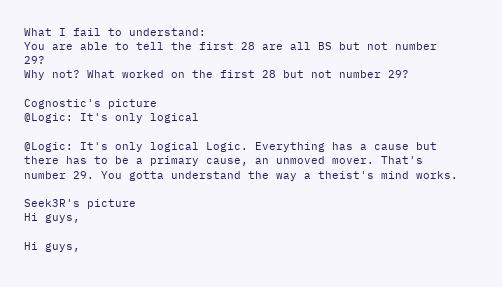What I fail to understand:
You are able to tell the first 28 are all BS but not number 29?
Why not? What worked on the first 28 but not number 29?

Cognostic's picture
@Logic: It's only logical

@Logic: It's only logical Logic. Everything has a cause but there has to be a primary cause, an unmoved mover. That's number 29. You gotta understand the way a theist's mind works.

Seek3R's picture
Hi guys,

Hi guys,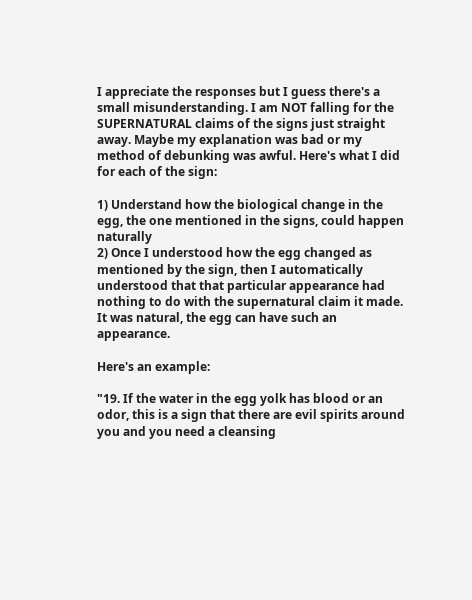I appreciate the responses but I guess there's a small misunderstanding. I am NOT falling for the SUPERNATURAL claims of the signs just straight away. Maybe my explanation was bad or my method of debunking was awful. Here's what I did for each of the sign:

1) Understand how the biological change in the egg, the one mentioned in the signs, could happen naturally
2) Once I understood how the egg changed as mentioned by the sign, then I automatically understood that that particular appearance had nothing to do with the supernatural claim it made. It was natural, the egg can have such an appearance.

Here's an example:

"19. If the water in the egg yolk has blood or an odor, this is a sign that there are evil spirits around you and you need a cleansing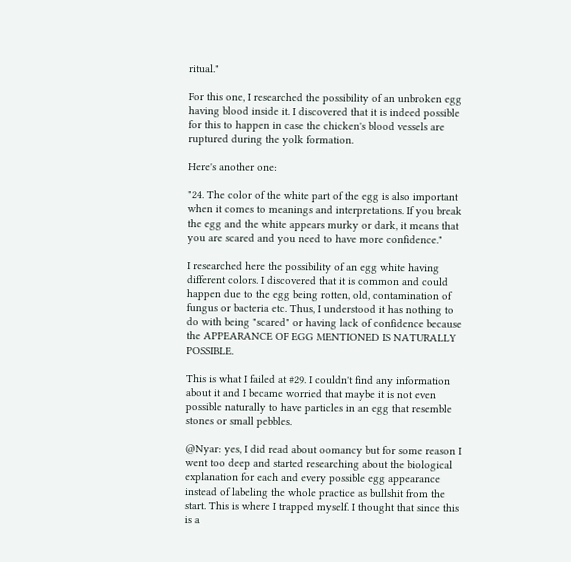ritual."

For this one, I researched the possibility of an unbroken egg having blood inside it. I discovered that it is indeed possible for this to happen in case the chicken's blood vessels are ruptured during the yolk formation.

Here's another one:

"24. The color of the white part of the egg is also important when it comes to meanings and interpretations. If you break the egg and the white appears murky or dark, it means that you are scared and you need to have more confidence."

I researched here the possibility of an egg white having different colors. I discovered that it is common and could happen due to the egg being rotten, old, contamination of fungus or bacteria etc. Thus, I understood it has nothing to do with being "scared" or having lack of confidence because the APPEARANCE OF EGG MENTIONED IS NATURALLY POSSIBLE.

This is what I failed at #29. I couldn't find any information about it and I became worried that maybe it is not even possible naturally to have particles in an egg that resemble stones or small pebbles.

@Nyar: yes, I did read about oomancy but for some reason I went too deep and started researching about the biological explanation for each and every possible egg appearance instead of labeling the whole practice as bullshit from the start. This is where I trapped myself. I thought that since this is a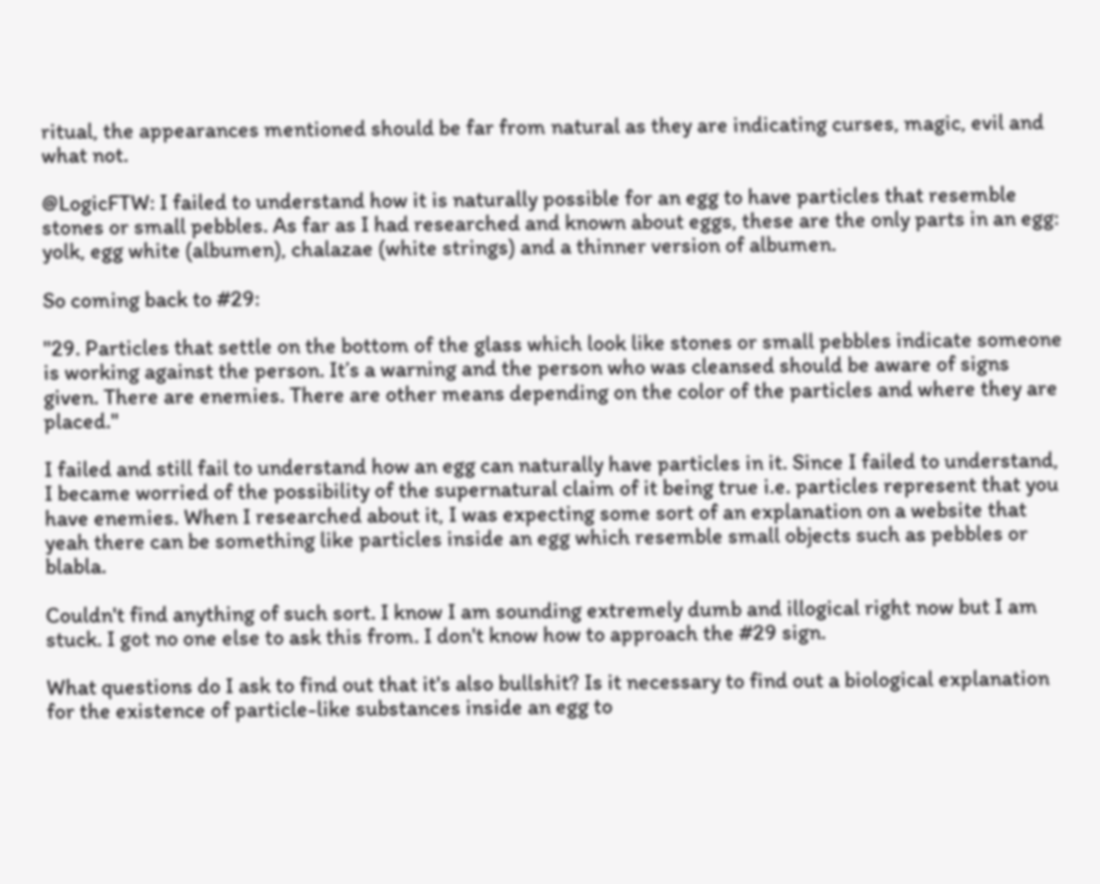ritual, the appearances mentioned should be far from natural as they are indicating curses, magic, evil and what not.

@LogicFTW: I failed to understand how it is naturally possible for an egg to have particles that resemble stones or small pebbles. As far as I had researched and known about eggs, these are the only parts in an egg: yolk, egg white (albumen), chalazae (white strings) and a thinner version of albumen.

So coming back to #29:

"29. Particles that settle on the bottom of the glass which look like stones or small pebbles indicate someone is working against the person. It’s a warning and the person who was cleansed should be aware of signs given. There are enemies. There are other means depending on the color of the particles and where they are placed."

I failed and still fail to understand how an egg can naturally have particles in it. Since I failed to understand, I became worried of the possibility of the supernatural claim of it being true i.e. particles represent that you have enemies. When I researched about it, I was expecting some sort of an explanation on a website that yeah there can be something like particles inside an egg which resemble small objects such as pebbles or blabla.

Couldn't find anything of such sort. I know I am sounding extremely dumb and illogical right now but I am stuck. I got no one else to ask this from. I don't know how to approach the #29 sign.

What questions do I ask to find out that it's also bullshit? Is it necessary to find out a biological explanation for the existence of particle-like substances inside an egg to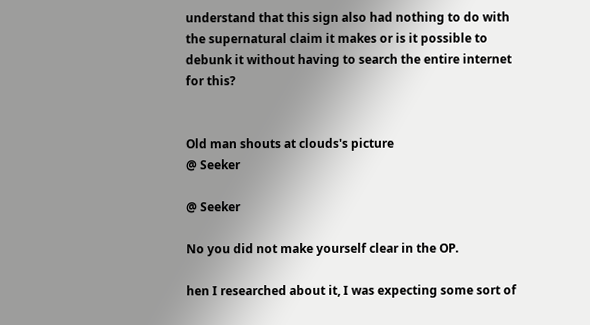understand that this sign also had nothing to do with the supernatural claim it makes or is it possible to debunk it without having to search the entire internet for this?


Old man shouts at clouds's picture
@ Seeker

@ Seeker

No you did not make yourself clear in the OP.

hen I researched about it, I was expecting some sort of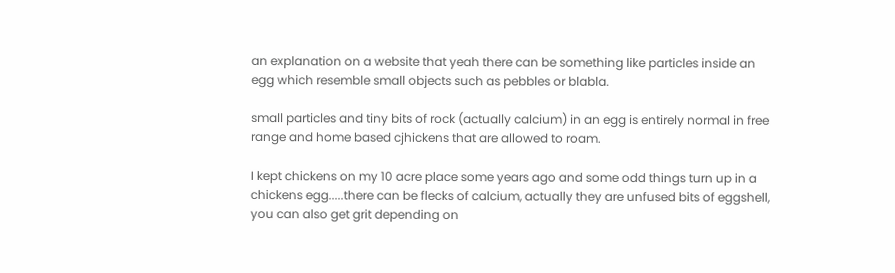an explanation on a website that yeah there can be something like particles inside an egg which resemble small objects such as pebbles or blabla.

small particles and tiny bits of rock (actually calcium) in an egg is entirely normal in free range and home based cjhickens that are allowed to roam.

I kept chickens on my 10 acre place some years ago and some odd things turn up in a chickens egg.....there can be flecks of calcium, actually they are unfused bits of eggshell, you can also get grit depending on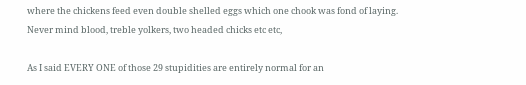where the chickens feed even double shelled eggs which one chook was fond of laying. Never mind blood, treble yolkers, two headed chicks etc etc,

As I said EVERY ONE of those 29 stupidities are entirely normal for an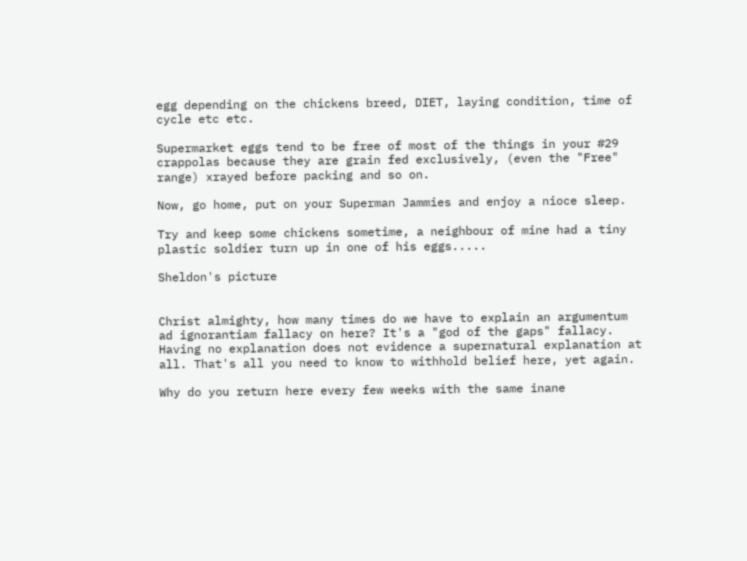egg depending on the chickens breed, DIET, laying condition, time of cycle etc etc.

Supermarket eggs tend to be free of most of the things in your #29 crappolas because they are grain fed exclusively, (even the "Free" range) xrayed before packing and so on.

Now, go home, put on your Superman Jammies and enjoy a nioce sleep.

Try and keep some chickens sometime, a neighbour of mine had a tiny plastic soldier turn up in one of his eggs.....

Sheldon's picture


Christ almighty, how many times do we have to explain an argumentum ad ignorantiam fallacy on here? It's a "god of the gaps" fallacy. Having no explanation does not evidence a supernatural explanation at all. That's all you need to know to withhold belief here, yet again.

Why do you return here every few weeks with the same inane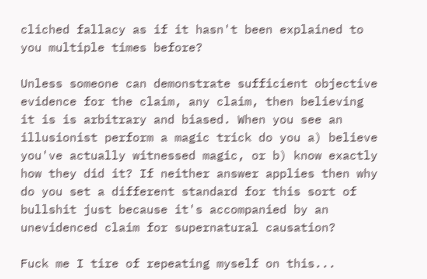cliched fallacy as if it hasn't been explained to you multiple times before?

Unless someone can demonstrate sufficient objective evidence for the claim, any claim, then believing it is is arbitrary and biased. When you see an illusionist perform a magic trick do you a) believe you've actually witnessed magic, or b) know exactly how they did it? If neither answer applies then why do you set a different standard for this sort of bullshit just because it's accompanied by an unevidenced claim for supernatural causation?

Fuck me I tire of repeating myself on this...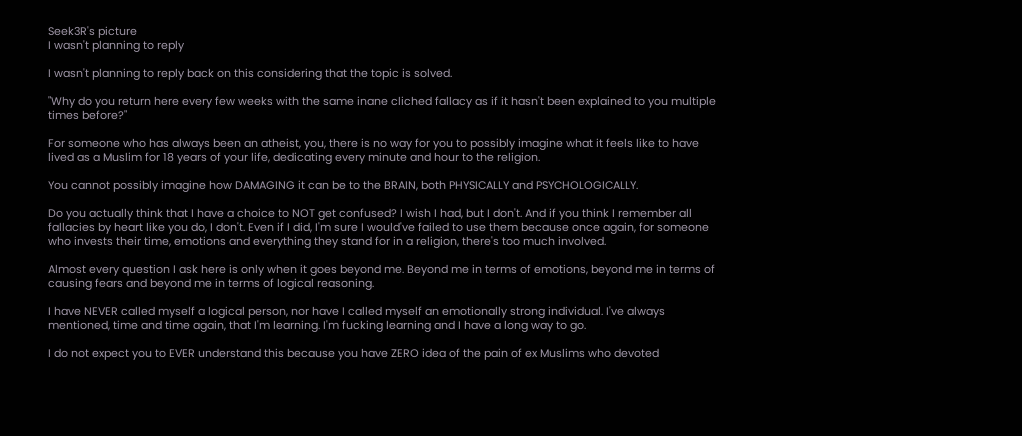Seek3R's picture
I wasn't planning to reply

I wasn't planning to reply back on this considering that the topic is solved.

"Why do you return here every few weeks with the same inane cliched fallacy as if it hasn't been explained to you multiple times before?"

For someone who has always been an atheist, you, there is no way for you to possibly imagine what it feels like to have lived as a Muslim for 18 years of your life, dedicating every minute and hour to the religion.

You cannot possibly imagine how DAMAGING it can be to the BRAIN, both PHYSICALLY and PSYCHOLOGICALLY.

Do you actually think that I have a choice to NOT get confused? I wish I had, but I don't. And if you think I remember all fallacies by heart like you do, I don't. Even if I did, I'm sure I would've failed to use them because once again, for someone who invests their time, emotions and everything they stand for in a religion, there's too much involved.

Almost every question I ask here is only when it goes beyond me. Beyond me in terms of emotions, beyond me in terms of causing fears and beyond me in terms of logical reasoning.

I have NEVER called myself a logical person, nor have I called myself an emotionally strong individual. I've always mentioned, time and time again, that I'm learning. I'm fucking learning and I have a long way to go.

I do not expect you to EVER understand this because you have ZERO idea of the pain of ex Muslims who devoted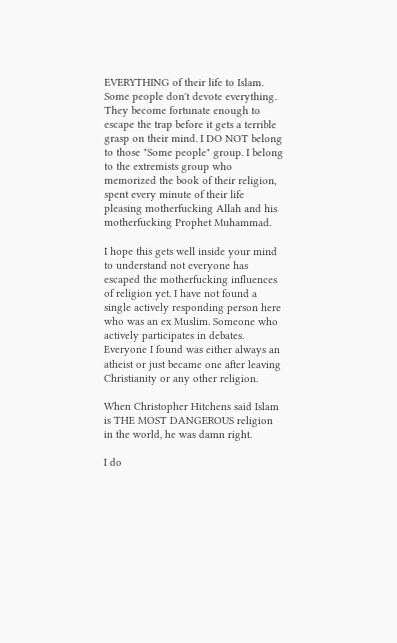EVERYTHING of their life to Islam. Some people don't devote everything. They become fortunate enough to escape the trap before it gets a terrible grasp on their mind. I DO NOT belong to those "Some people" group. I belong to the extremists group who memorized the book of their religion, spent every minute of their life pleasing motherfucking Allah and his motherfucking Prophet Muhammad.

I hope this gets well inside your mind to understand not everyone has escaped the motherfucking influences of religion yet. I have not found a single actively responding person here who was an ex Muslim. Someone who actively participates in debates. Everyone I found was either always an atheist or just became one after leaving Christianity or any other religion.

When Christopher Hitchens said Islam is THE MOST DANGEROUS religion in the world, he was damn right.

I do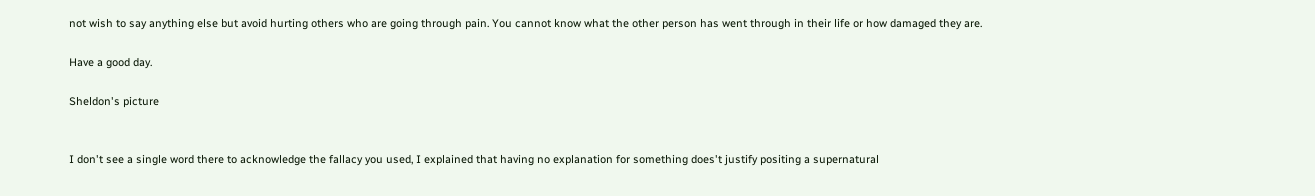not wish to say anything else but avoid hurting others who are going through pain. You cannot know what the other person has went through in their life or how damaged they are.

Have a good day.

Sheldon's picture


I don't see a single word there to acknowledge the fallacy you used, I explained that having no explanation for something does't justify positing a supernatural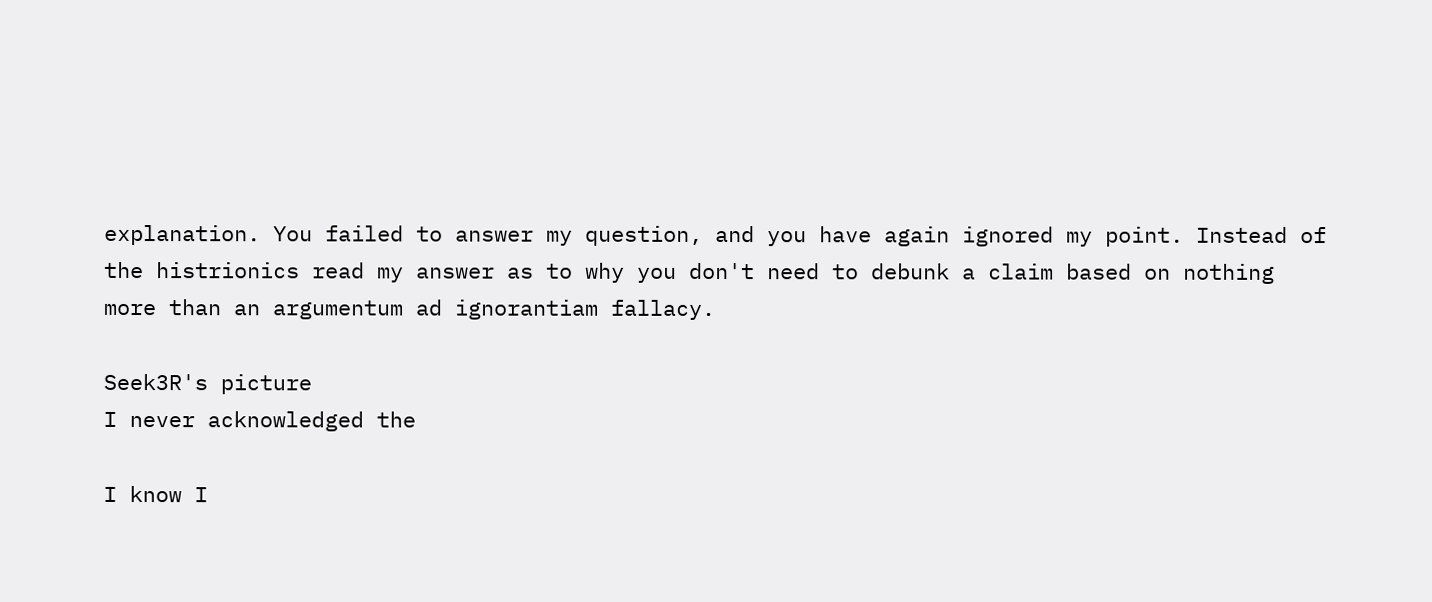explanation. You failed to answer my question, and you have again ignored my point. Instead of the histrionics read my answer as to why you don't need to debunk a claim based on nothing more than an argumentum ad ignorantiam fallacy.

Seek3R's picture
I never acknowledged the

I know I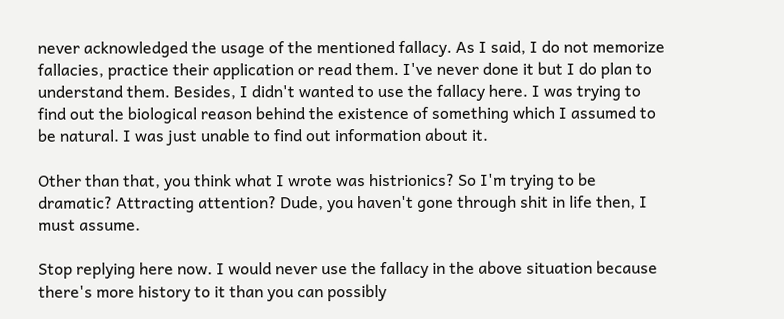never acknowledged the usage of the mentioned fallacy. As I said, I do not memorize fallacies, practice their application or read them. I've never done it but I do plan to understand them. Besides, I didn't wanted to use the fallacy here. I was trying to find out the biological reason behind the existence of something which I assumed to be natural. I was just unable to find out information about it.

Other than that, you think what I wrote was histrionics? So I'm trying to be dramatic? Attracting attention? Dude, you haven't gone through shit in life then, I must assume.

Stop replying here now. I would never use the fallacy in the above situation because there's more history to it than you can possibly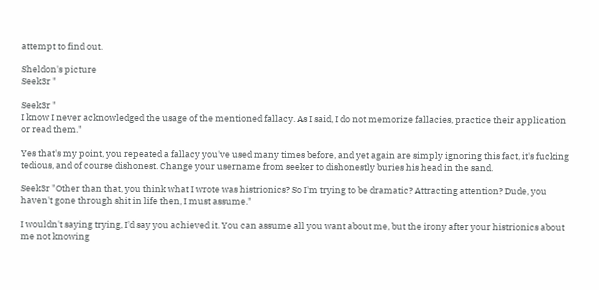attempt to find out.

Sheldon's picture
Seek3r "

Seek3r "
I know I never acknowledged the usage of the mentioned fallacy. As I said, I do not memorize fallacies, practice their application or read them."

Yes that's my point, you repeated a fallacy you've used many times before, and yet again are simply ignoring this fact, it's fucking tedious, and of course dishonest. Change your username from seeker to dishonestly buries his head in the sand.

Seek3r "Other than that, you think what I wrote was histrionics? So I'm trying to be dramatic? Attracting attention? Dude, you haven't gone through shit in life then, I must assume."

I wouldn't saying trying, I'd say you achieved it. You can assume all you want about me, but the irony after your histrionics about me not knowing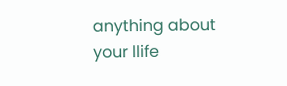anything about your llife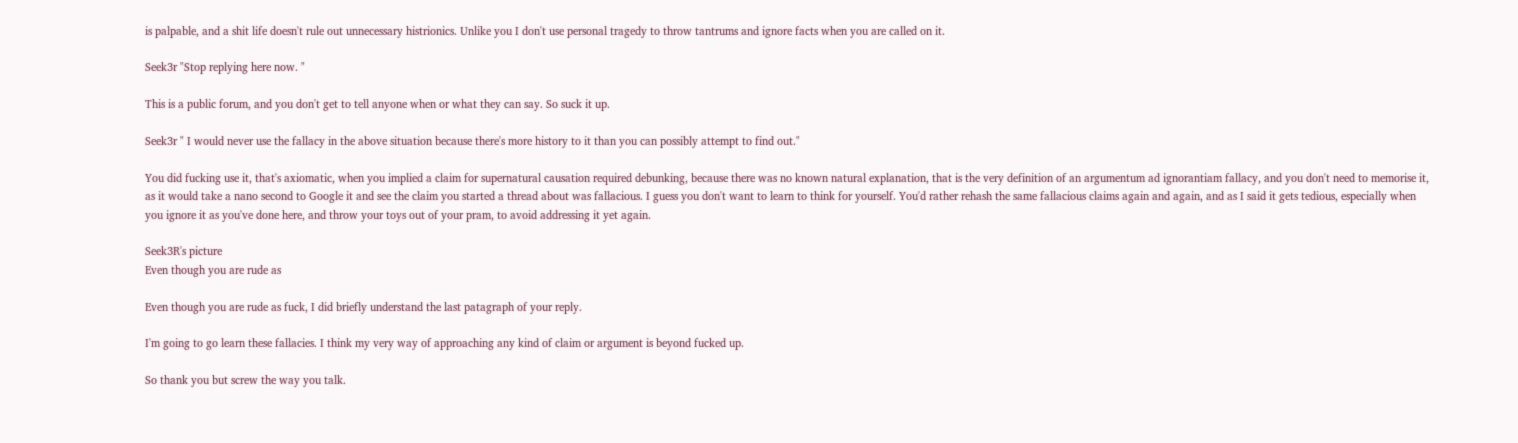is palpable, and a shit life doesn't rule out unnecessary histrionics. Unlike you I don't use personal tragedy to throw tantrums and ignore facts when you are called on it.

Seek3r "Stop replying here now. "

This is a public forum, and you don't get to tell anyone when or what they can say. So suck it up.

Seek3r " I would never use the fallacy in the above situation because there's more history to it than you can possibly attempt to find out."

You did fucking use it, that's axiomatic, when you implied a claim for supernatural causation required debunking, because there was no known natural explanation, that is the very definition of an argumentum ad ignorantiam fallacy, and you don't need to memorise it, as it would take a nano second to Google it and see the claim you started a thread about was fallacious. I guess you don't want to learn to think for yourself. You'd rather rehash the same fallacious claims again and again, and as I said it gets tedious, especially when you ignore it as you've done here, and throw your toys out of your pram, to avoid addressing it yet again.

Seek3R's picture
Even though you are rude as

Even though you are rude as fuck, I did briefly understand the last patagraph of your reply.

I'm going to go learn these fallacies. I think my very way of approaching any kind of claim or argument is beyond fucked up.

So thank you but screw the way you talk.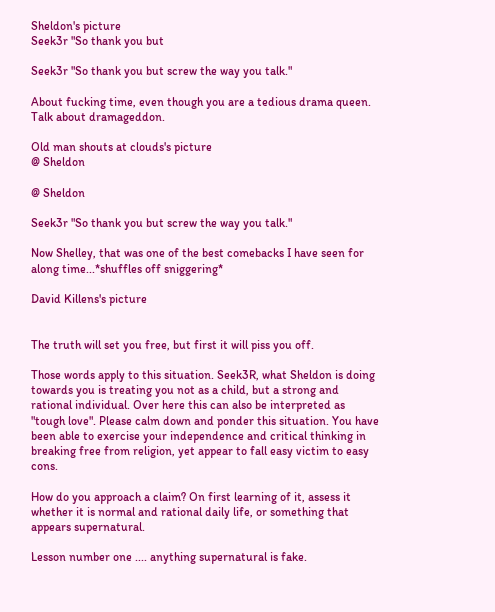Sheldon's picture
Seek3r "So thank you but

Seek3r "So thank you but screw the way you talk."

About fucking time, even though you are a tedious drama queen. Talk about dramageddon.

Old man shouts at clouds's picture
@ Sheldon

@ Sheldon

Seek3r "So thank you but screw the way you talk."

Now Shelley, that was one of the best comebacks I have seen for along time...*shuffles off sniggering*

David Killens's picture


The truth will set you free, but first it will piss you off.

Those words apply to this situation. Seek3R, what Sheldon is doing towards you is treating you not as a child, but a strong and rational individual. Over here this can also be interpreted as "tough love". Please calm down and ponder this situation. You have been able to exercise your independence and critical thinking in breaking free from religion, yet appear to fall easy victim to easy cons.

How do you approach a claim? On first learning of it, assess it whether it is normal and rational daily life, or something that appears supernatural.

Lesson number one .... anything supernatural is fake.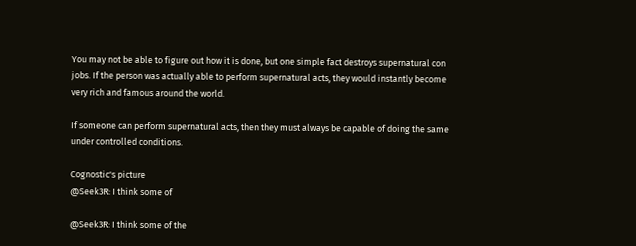You may not be able to figure out how it is done, but one simple fact destroys supernatural con jobs. If the person was actually able to perform supernatural acts, they would instantly become very rich and famous around the world.

If someone can perform supernatural acts, then they must always be capable of doing the same under controlled conditions.

Cognostic's picture
@Seek3R: I think some of

@Seek3R: I think some of the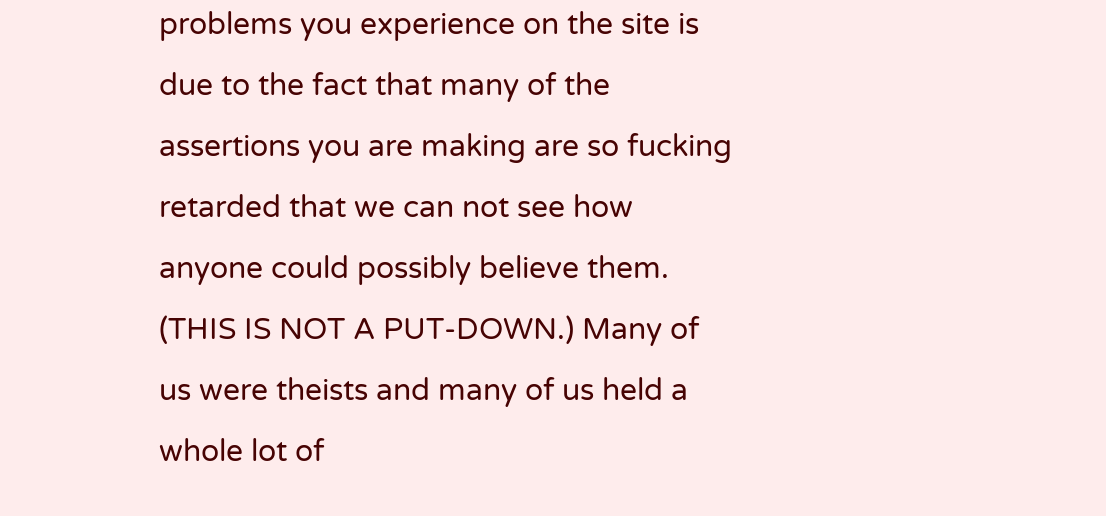problems you experience on the site is due to the fact that many of the assertions you are making are so fucking retarded that we can not see how anyone could possibly believe them. (THIS IS NOT A PUT-DOWN.) Many of us were theists and many of us held a whole lot of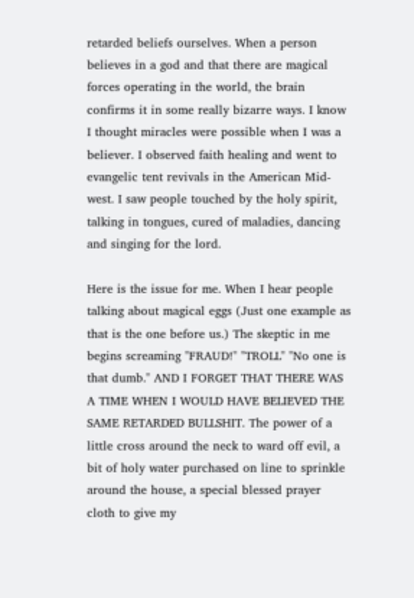retarded beliefs ourselves. When a person believes in a god and that there are magical forces operating in the world, the brain confirms it in some really bizarre ways. I know I thought miracles were possible when I was a believer. I observed faith healing and went to evangelic tent revivals in the American Mid-west. I saw people touched by the holy spirit, talking in tongues, cured of maladies, dancing and singing for the lord.

Here is the issue for me. When I hear people talking about magical eggs (Just one example as that is the one before us.) The skeptic in me begins screaming "FRAUD!" "TROLL" "No one is that dumb." AND I FORGET THAT THERE WAS A TIME WHEN I WOULD HAVE BELIEVED THE SAME RETARDED BULLSHIT. The power of a little cross around the neck to ward off evil, a bit of holy water purchased on line to sprinkle around the house, a special blessed prayer cloth to give my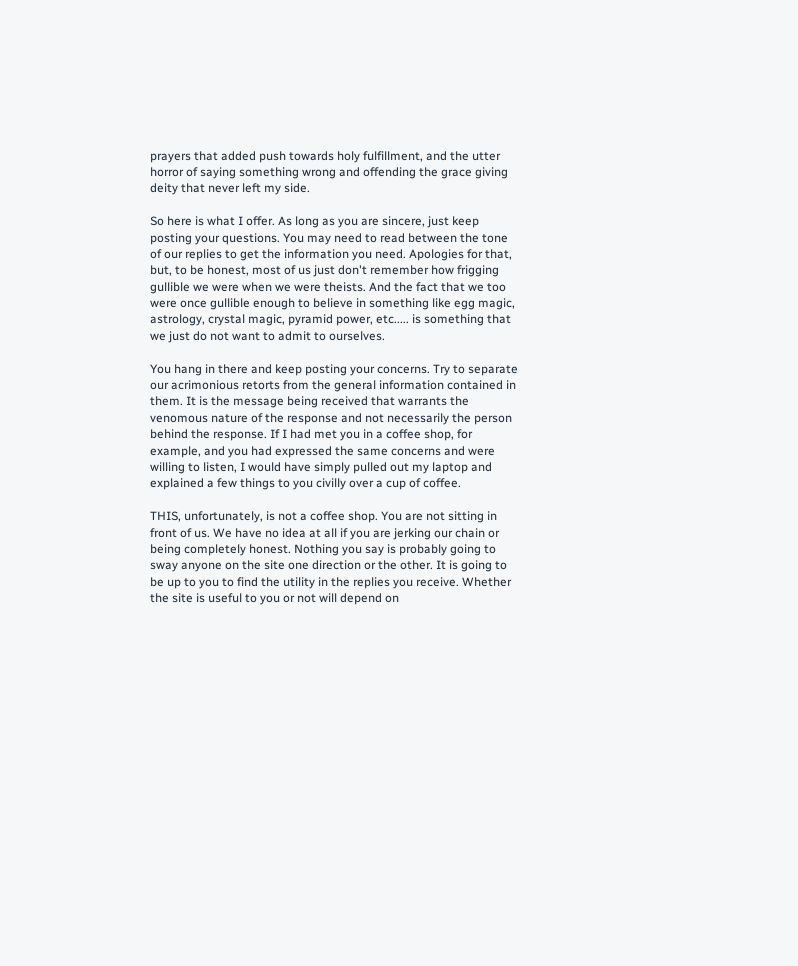prayers that added push towards holy fulfillment, and the utter horror of saying something wrong and offending the grace giving deity that never left my side.

So here is what I offer. As long as you are sincere, just keep posting your questions. You may need to read between the tone of our replies to get the information you need. Apologies for that, but, to be honest, most of us just don't remember how frigging gullible we were when we were theists. And the fact that we too were once gullible enough to believe in something like egg magic, astrology, crystal magic, pyramid power, etc..... is something that we just do not want to admit to ourselves.

You hang in there and keep posting your concerns. Try to separate our acrimonious retorts from the general information contained in them. It is the message being received that warrants the venomous nature of the response and not necessarily the person behind the response. If I had met you in a coffee shop, for example, and you had expressed the same concerns and were willing to listen, I would have simply pulled out my laptop and explained a few things to you civilly over a cup of coffee.

THIS, unfortunately, is not a coffee shop. You are not sitting in front of us. We have no idea at all if you are jerking our chain or being completely honest. Nothing you say is probably going to sway anyone on the site one direction or the other. It is going to be up to you to find the utility in the replies you receive. Whether the site is useful to you or not will depend on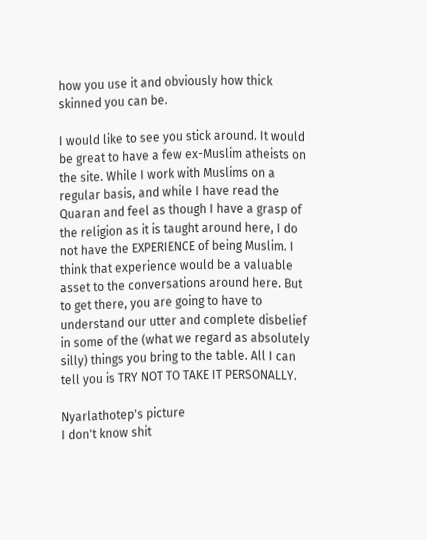how you use it and obviously how thick skinned you can be.

I would like to see you stick around. It would be great to have a few ex-Muslim atheists on the site. While I work with Muslims on a regular basis, and while I have read the Quaran and feel as though I have a grasp of the religion as it is taught around here, I do not have the EXPERIENCE of being Muslim. I think that experience would be a valuable asset to the conversations around here. But to get there, you are going to have to understand our utter and complete disbelief in some of the (what we regard as absolutely silly) things you bring to the table. All I can tell you is TRY NOT TO TAKE IT PERSONALLY.

Nyarlathotep's picture
I don't know shit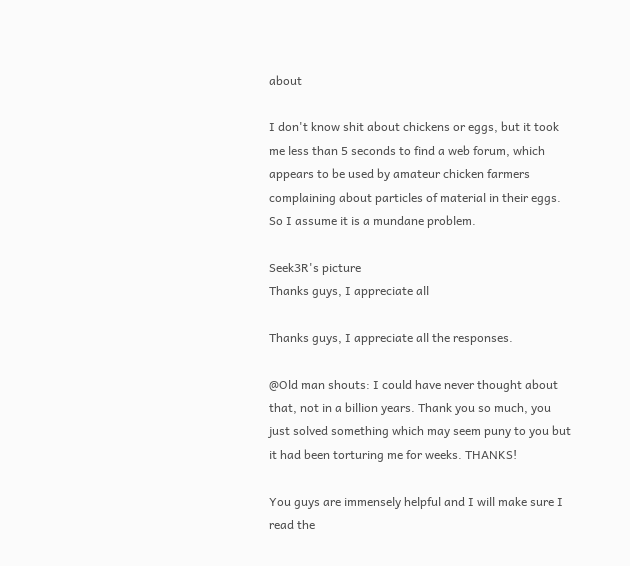about

I don't know shit about chickens or eggs, but it took me less than 5 seconds to find a web forum, which appears to be used by amateur chicken farmers complaining about particles of material in their eggs. So I assume it is a mundane problem.

Seek3R's picture
Thanks guys, I appreciate all

Thanks guys, I appreciate all the responses.

@Old man shouts: I could have never thought about that, not in a billion years. Thank you so much, you just solved something which may seem puny to you but it had been torturing me for weeks. THANKS!

You guys are immensely helpful and I will make sure I read the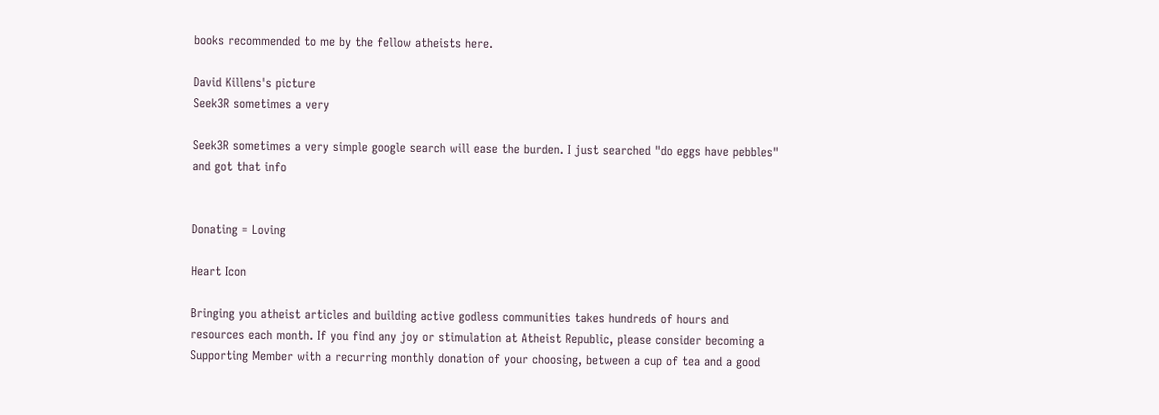books recommended to me by the fellow atheists here.

David Killens's picture
Seek3R sometimes a very

Seek3R sometimes a very simple google search will ease the burden. I just searched "do eggs have pebbles" and got that info


Donating = Loving

Heart Icon

Bringing you atheist articles and building active godless communities takes hundreds of hours and resources each month. If you find any joy or stimulation at Atheist Republic, please consider becoming a Supporting Member with a recurring monthly donation of your choosing, between a cup of tea and a good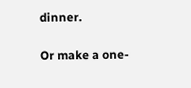dinner.

Or make a one-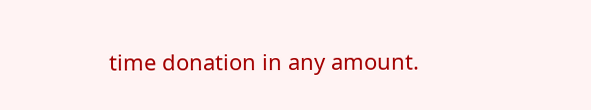time donation in any amount.